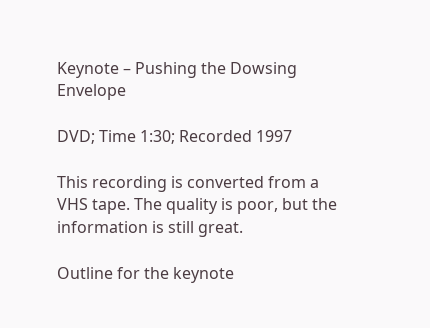Keynote – Pushing the Dowsing Envelope

DVD; Time 1:30; Recorded 1997

This recording is converted from a VHS tape. The quality is poor, but the information is still great.

Outline for the keynote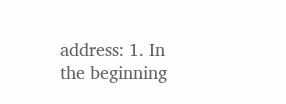address: 1. In the beginning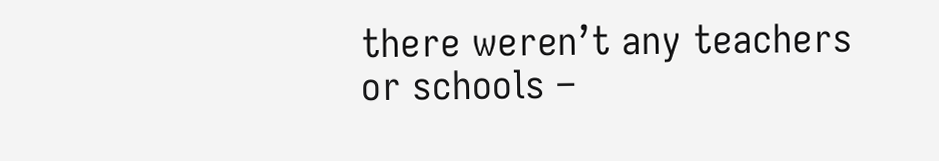there weren’t any teachers or schools –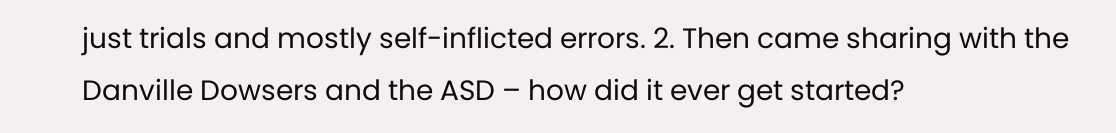just trials and mostly self-inflicted errors. 2. Then came sharing with the Danville Dowsers and the ASD – how did it ever get started?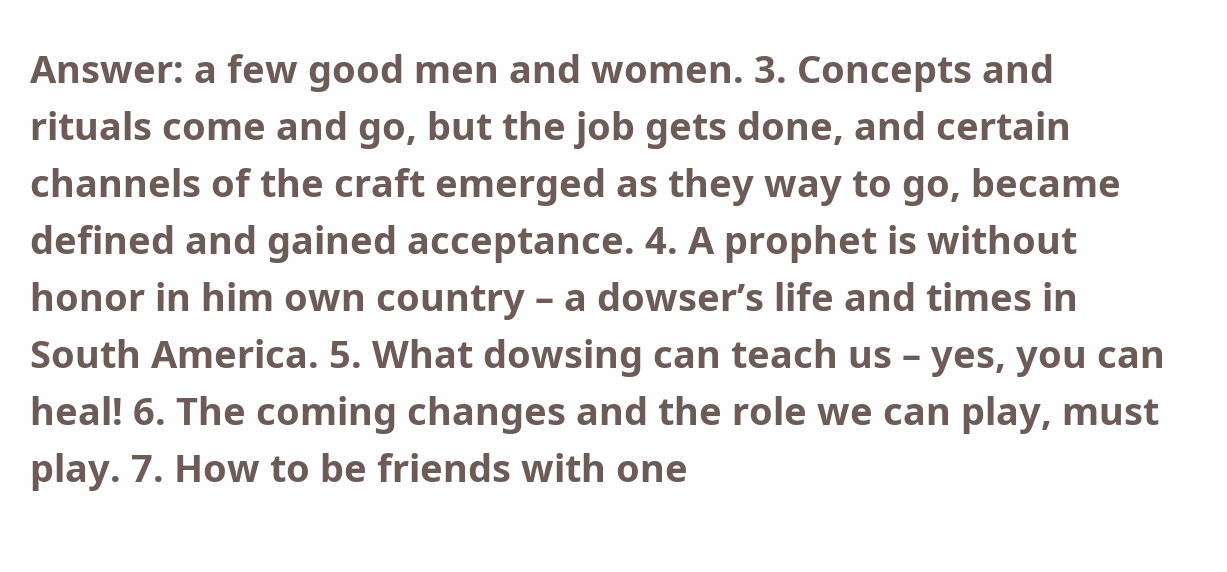Answer: a few good men and women. 3. Concepts and rituals come and go, but the job gets done, and certain channels of the craft emerged as they way to go, became defined and gained acceptance. 4. A prophet is without honor in him own country – a dowser’s life and times in South America. 5. What dowsing can teach us – yes, you can heal! 6. The coming changes and the role we can play, must play. 7. How to be friends with one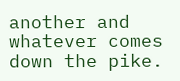another and whatever comes down the pike.